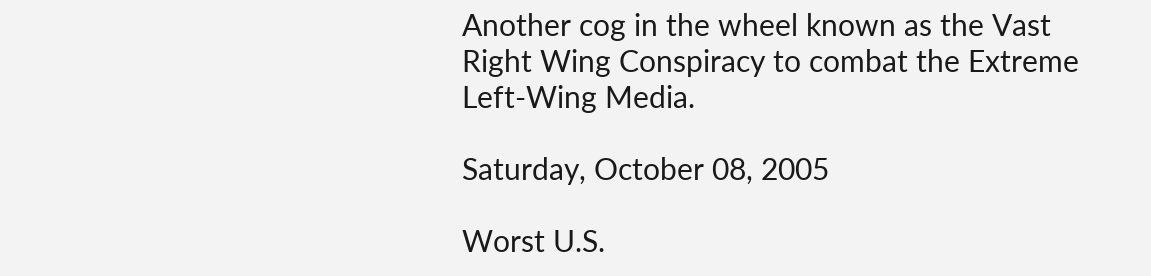Another cog in the wheel known as the Vast Right Wing Conspiracy to combat the Extreme Left-Wing Media.

Saturday, October 08, 2005

Worst U.S.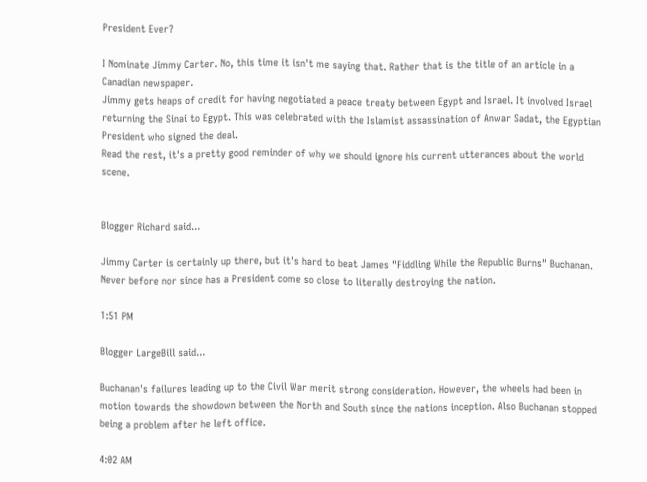President Ever?

I Nominate Jimmy Carter. No, this time it isn't me saying that. Rather that is the title of an article in a Canadian newspaper.
Jimmy gets heaps of credit for having negotiated a peace treaty between Egypt and Israel. It involved Israel returning the Sinai to Egypt. This was celebrated with the Islamist assassination of Anwar Sadat, the Egyptian President who signed the deal.
Read the rest, it's a pretty good reminder of why we should ignore his current utterances about the world scene.


Blogger Richard said...

Jimmy Carter is certainly up there, but it's hard to beat James "Fiddling While the Republic Burns" Buchanan. Never before nor since has a President come so close to literally destroying the nation.

1:51 PM

Blogger LargeBill said...

Buchanan's failures leading up to the Civil War merit strong consideration. However, the wheels had been in motion towards the showdown between the North and South since the nations inception. Also Buchanan stopped being a problem after he left office.

4:02 AM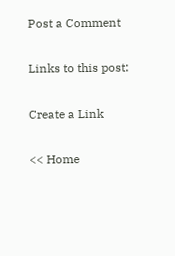Post a Comment

Links to this post:

Create a Link

<< Home